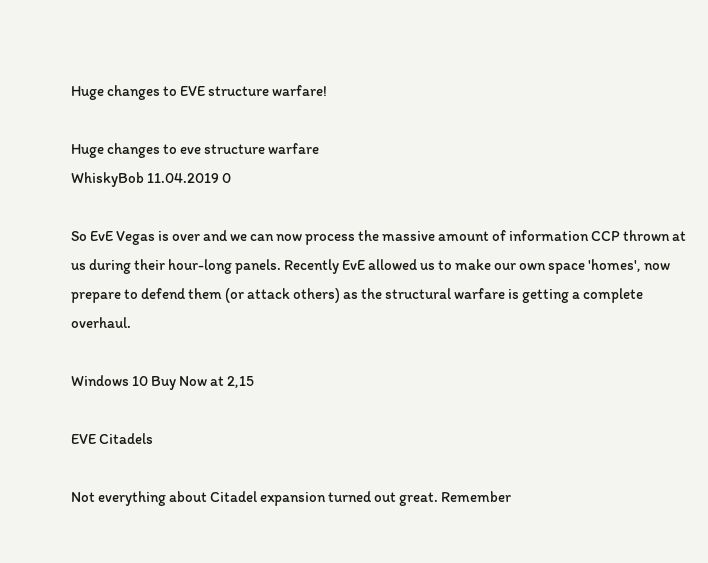Huge changes to EVE structure warfare!

Huge changes to eve structure warfare
WhiskyBob 11.04.2019 0

So EvE Vegas is over and we can now process the massive amount of information CCP thrown at us during their hour-long panels. Recently EvE allowed us to make our own space 'homes', now prepare to defend them (or attack others) as the structural warfare is getting a complete overhaul.

Windows 10 Buy Now at 2,15

EVE Citadels

Not everything about Citadel expansion turned out great. Remember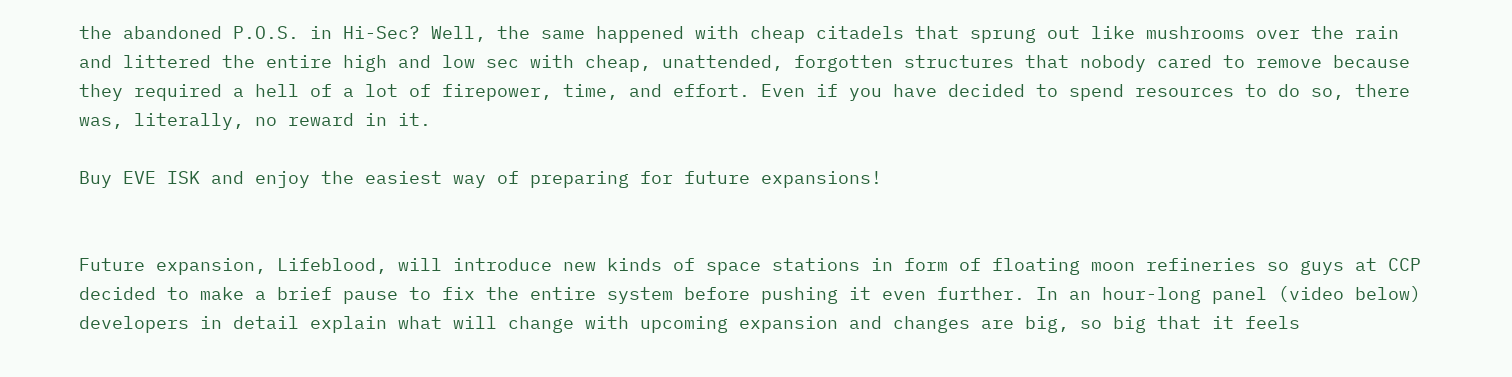the abandoned P.O.S. in Hi-Sec? Well, the same happened with cheap citadels that sprung out like mushrooms over the rain and littered the entire high and low sec with cheap, unattended, forgotten structures that nobody cared to remove because they required a hell of a lot of firepower, time, and effort. Even if you have decided to spend resources to do so, there was, literally, no reward in it.

Buy EVE ISK and enjoy the easiest way of preparing for future expansions!


Future expansion, Lifeblood, will introduce new kinds of space stations in form of floating moon refineries so guys at CCP decided to make a brief pause to fix the entire system before pushing it even further. In an hour-long panel (video below) developers in detail explain what will change with upcoming expansion and changes are big, so big that it feels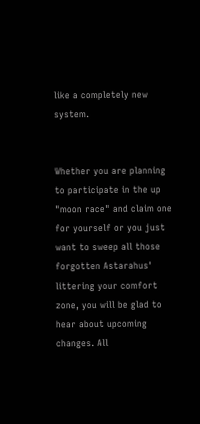like a completely new system.


Whether you are planning to participate in the up "moon race" and claim one for yourself or you just want to sweep all those forgotten Astarahus' littering your comfort zone, you will be glad to hear about upcoming changes. All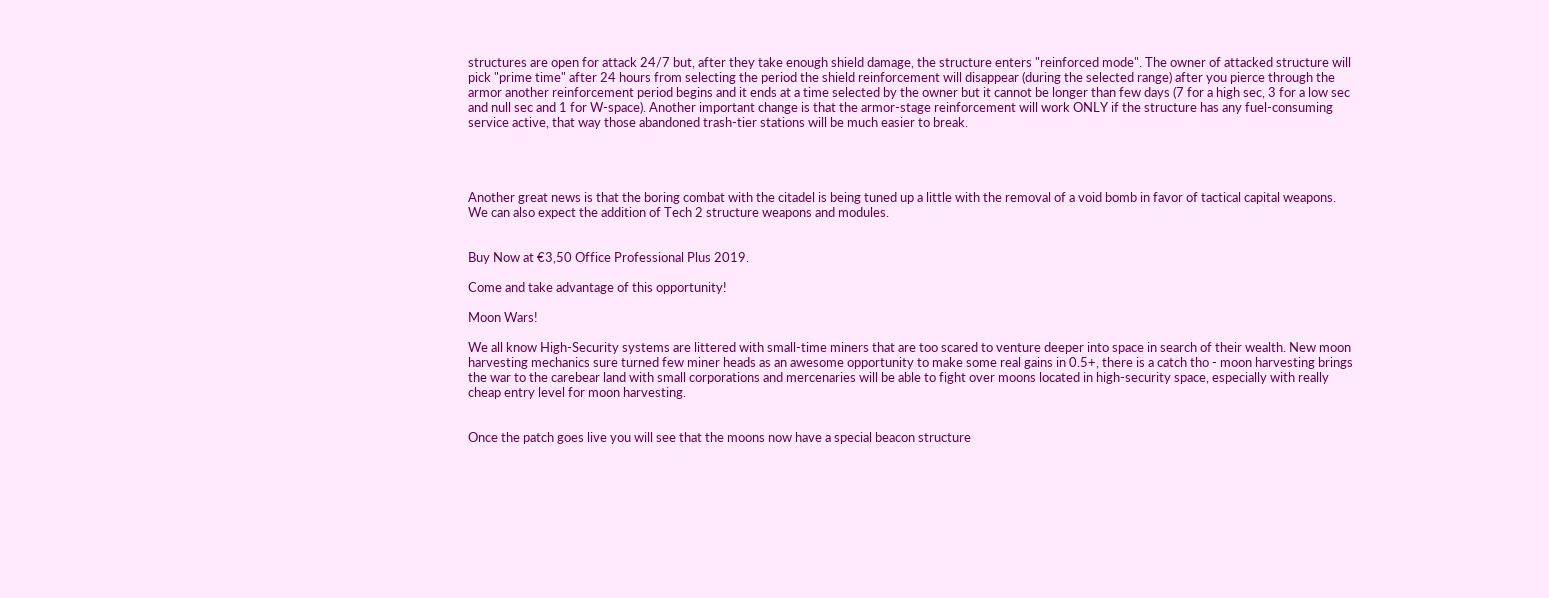structures are open for attack 24/7 but, after they take enough shield damage, the structure enters "reinforced mode". The owner of attacked structure will pick "prime time" after 24 hours from selecting the period the shield reinforcement will disappear (during the selected range) after you pierce through the armor another reinforcement period begins and it ends at a time selected by the owner but it cannot be longer than few days (7 for a high sec, 3 for a low sec and null sec and 1 for W-space). Another important change is that the armor-stage reinforcement will work ONLY if the structure has any fuel-consuming service active, that way those abandoned trash-tier stations will be much easier to break.




Another great news is that the boring combat with the citadel is being tuned up a little with the removal of a void bomb in favor of tactical capital weapons. We can also expect the addition of Tech 2 structure weapons and modules.


Buy Now at €3,50 Office Professional Plus 2019.

Come and take advantage of this opportunity!

Moon Wars!

We all know High-Security systems are littered with small-time miners that are too scared to venture deeper into space in search of their wealth. New moon harvesting mechanics sure turned few miner heads as an awesome opportunity to make some real gains in 0.5+, there is a catch tho - moon harvesting brings the war to the carebear land with small corporations and mercenaries will be able to fight over moons located in high-security space, especially with really cheap entry level for moon harvesting.


Once the patch goes live you will see that the moons now have a special beacon structure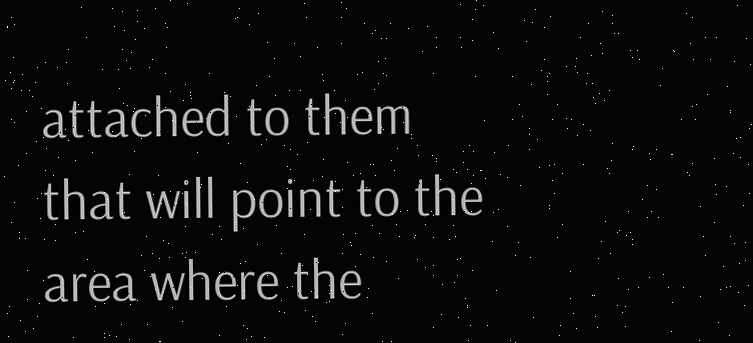attached to them that will point to the area where the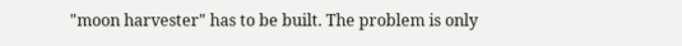"moon harvester" has to be built. The problem is only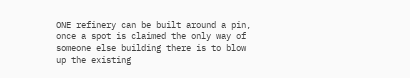ONE refinery can be built around a pin, once a spot is claimed the only way of someone else building there is to blow up the existing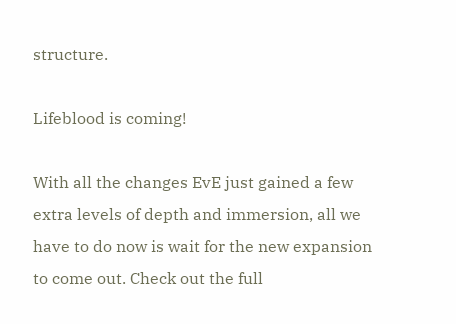structure.

Lifeblood is coming!

With all the changes EvE just gained a few extra levels of depth and immersion, all we have to do now is wait for the new expansion to come out. Check out the full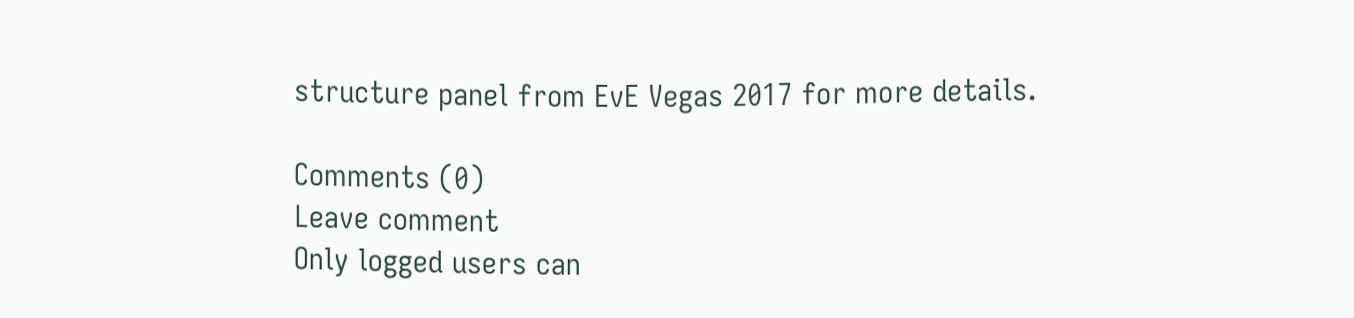structure panel from EvE Vegas 2017 for more details.

Comments (0)
Leave comment
Only logged users can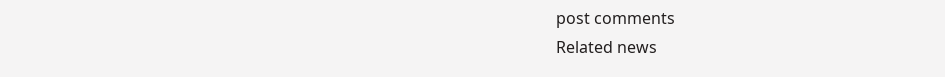post comments
Related news